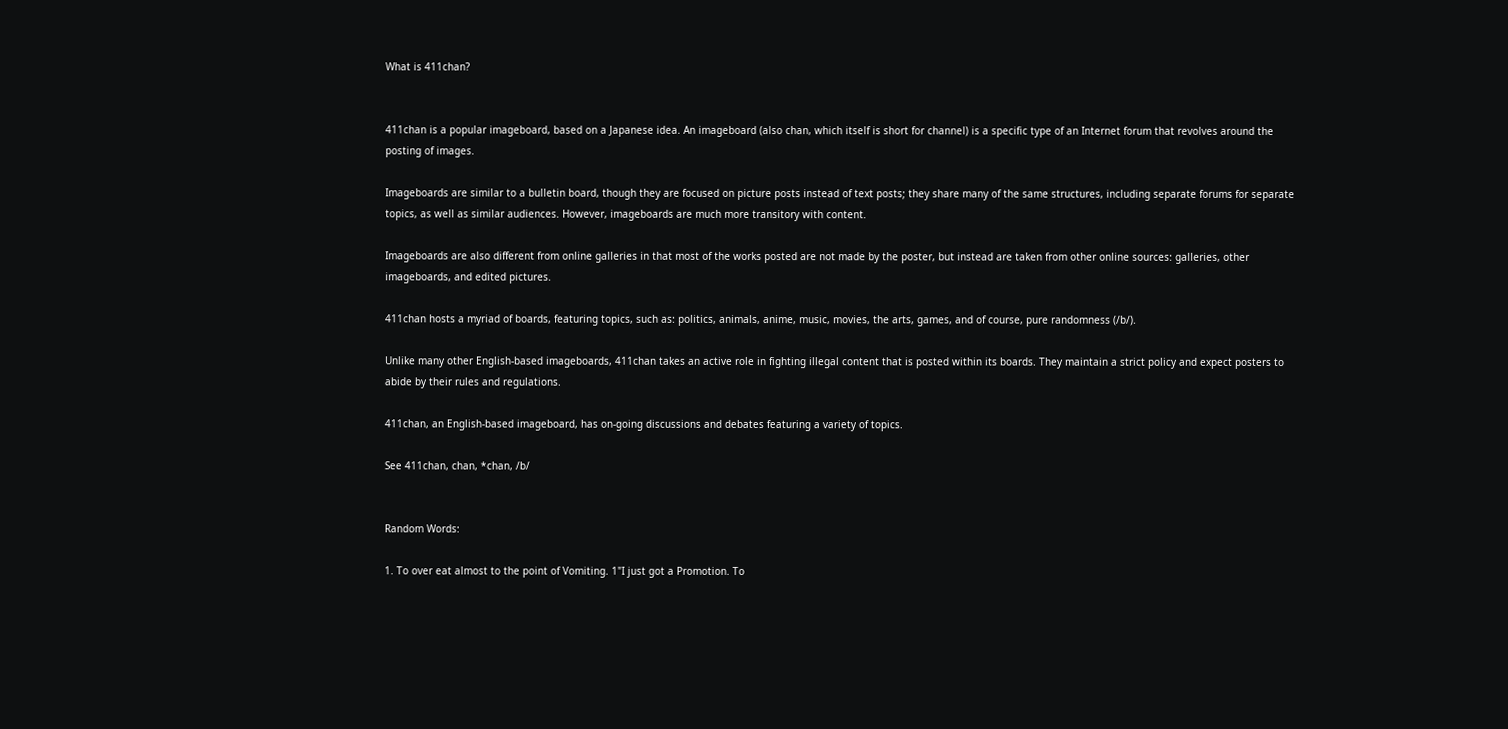What is 411chan?


411chan is a popular imageboard, based on a Japanese idea. An imageboard (also chan, which itself is short for channel) is a specific type of an Internet forum that revolves around the posting of images.

Imageboards are similar to a bulletin board, though they are focused on picture posts instead of text posts; they share many of the same structures, including separate forums for separate topics, as well as similar audiences. However, imageboards are much more transitory with content.

Imageboards are also different from online galleries in that most of the works posted are not made by the poster, but instead are taken from other online sources: galleries, other imageboards, and edited pictures.

411chan hosts a myriad of boards, featuring topics, such as: politics, animals, anime, music, movies, the arts, games, and of course, pure randomness (/b/).

Unlike many other English-based imageboards, 411chan takes an active role in fighting illegal content that is posted within its boards. They maintain a strict policy and expect posters to abide by their rules and regulations.

411chan, an English-based imageboard, has on-going discussions and debates featuring a variety of topics.

See 411chan, chan, *chan, /b/


Random Words:

1. To over eat almost to the point of Vomiting. 1"I just got a Promotion. To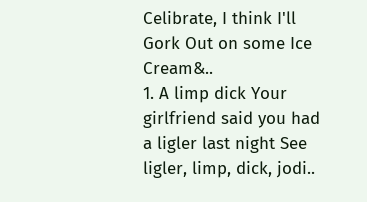Celibrate, I think I'll Gork Out on some Ice Cream&..
1. A limp dick Your girlfriend said you had a ligler last night See ligler, limp, dick, jodi..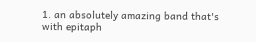1. an absolutely amazing band that's with epitaph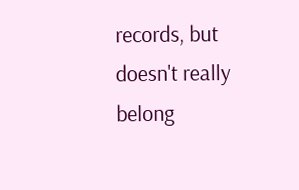records, but doesn't really belong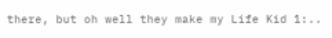there, but oh well they make my Life Kid 1:..